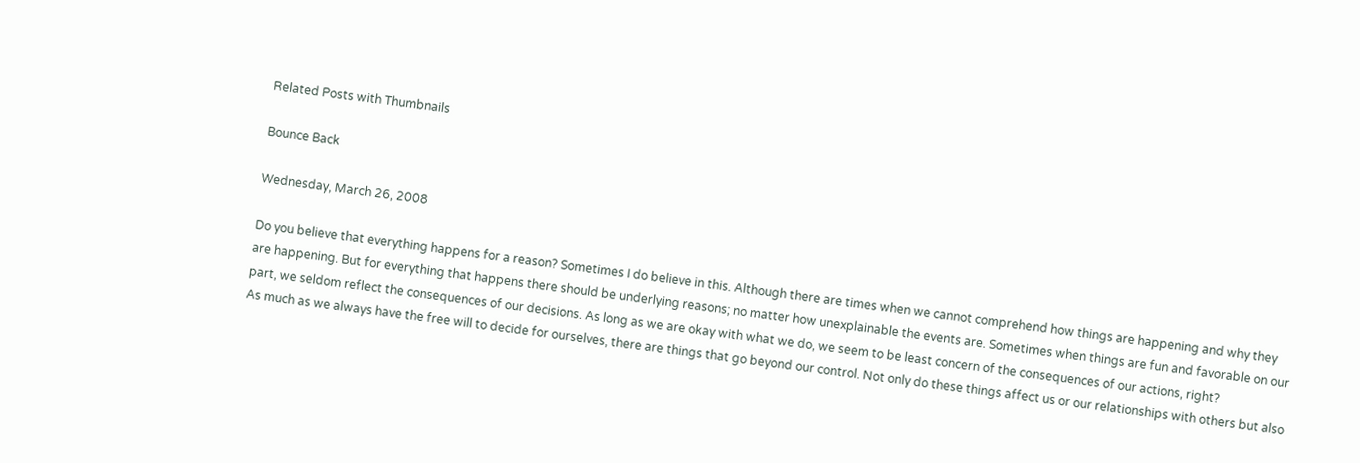Related Posts with Thumbnails

Bounce Back

Wednesday, March 26, 2008

Do you believe that everything happens for a reason? Sometimes I do believe in this. Although there are times when we cannot comprehend how things are happening and why they are happening. But for everything that happens there should be underlying reasons; no matter how unexplainable the events are. Sometimes when things are fun and favorable on our part, we seldom reflect the consequences of our decisions. As long as we are okay with what we do, we seem to be least concern of the consequences of our actions, right?
As much as we always have the free will to decide for ourselves, there are things that go beyond our control. Not only do these things affect us or our relationships with others but also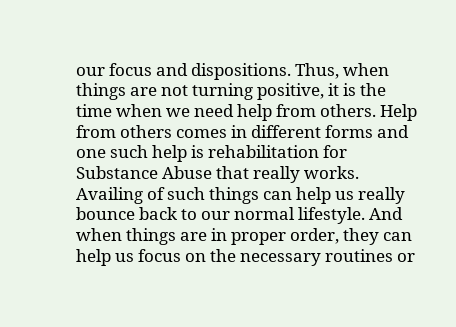our focus and dispositions. Thus, when things are not turning positive, it is the time when we need help from others. Help from others comes in different forms and one such help is rehabilitation for Substance Abuse that really works. Availing of such things can help us really bounce back to our normal lifestyle. And when things are in proper order, they can help us focus on the necessary routines or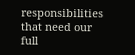responsibilities that need our full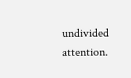undivided attention.